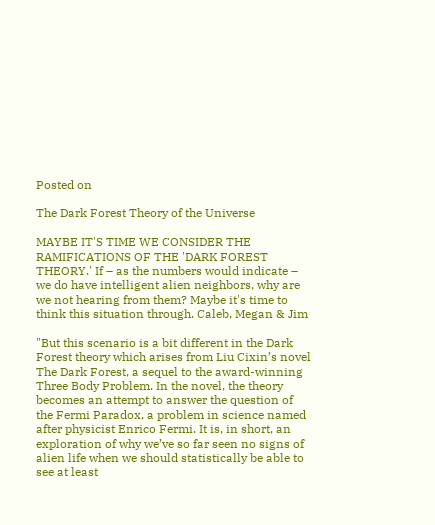Posted on

The Dark Forest Theory of the Universe

MAYBE IT'S TIME WE CONSIDER THE RAMIFICATIONS OF THE 'DARK FOREST THEORY.' If – as the numbers would indicate – we do have intelligent alien neighbors, why are we not hearing from them? Maybe it's time to think this situation through. Caleb, Megan & Jim

"But this scenario is a bit different in the Dark Forest theory which arises from Liu Cixin’s novel The Dark Forest, a sequel to the award-winning Three Body Problem. In the novel, the theory becomes an attempt to answer the question of the Fermi Paradox, a problem in science named after physicist Enrico Fermi. It is, in short, an exploration of why we’ve so far seen no signs of alien life when we should statistically be able to see at least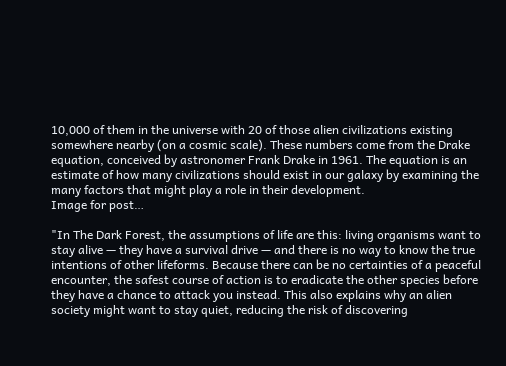10,000 of them in the universe with 20 of those alien civilizations existing somewhere nearby (on a cosmic scale). These numbers come from the Drake equation, conceived by astronomer Frank Drake in 1961. The equation is an estimate of how many civilizations should exist in our galaxy by examining the many factors that might play a role in their development.
Image for post…

"In The Dark Forest, the assumptions of life are this: living organisms want to stay alive — they have a survival drive — and there is no way to know the true intentions of other lifeforms. Because there can be no certainties of a peaceful encounter, the safest course of action is to eradicate the other species before they have a chance to attack you instead. This also explains why an alien society might want to stay quiet, reducing the risk of discovering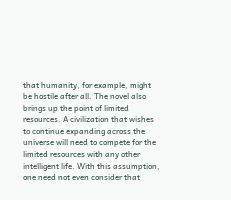that humanity, for example, might be hostile after all. The novel also brings up the point of limited resources. A civilization that wishes to continue expanding across the universe will need to compete for the limited resources with any other intelligent life. With this assumption, one need not even consider that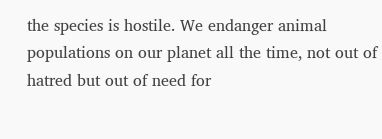the species is hostile. We endanger animal populations on our planet all the time, not out of hatred but out of need for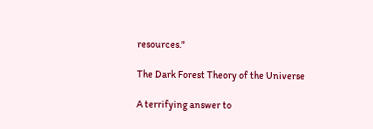resources."

The Dark Forest Theory of the Universe

A terrifying answer to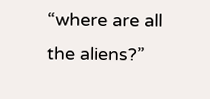“where are all the aliens?”